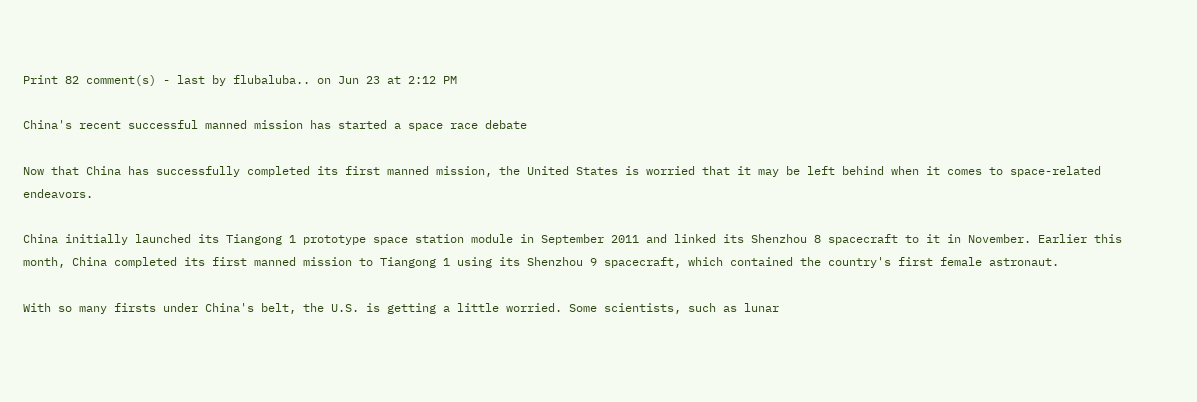Print 82 comment(s) - last by flubaluba.. on Jun 23 at 2:12 PM

China's recent successful manned mission has started a space race debate

Now that China has successfully completed its first manned mission, the United States is worried that it may be left behind when it comes to space-related endeavors.

China initially launched its Tiangong 1 prototype space station module in September 2011 and linked its Shenzhou 8 spacecraft to it in November. Earlier this month, China completed its first manned mission to Tiangong 1 using its Shenzhou 9 spacecraft, which contained the country's first female astronaut.

With so many firsts under China's belt, the U.S. is getting a little worried. Some scientists, such as lunar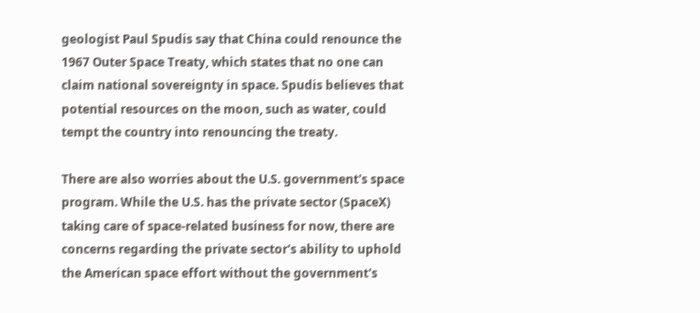geologist Paul Spudis say that China could renounce the 1967 Outer Space Treaty, which states that no one can claim national sovereignty in space. Spudis believes that potential resources on the moon, such as water, could tempt the country into renouncing the treaty.

There are also worries about the U.S. government's space program. While the U.S. has the private sector (SpaceX) taking care of space-related business for now, there are concerns regarding the private sector's ability to uphold the American space effort without the government's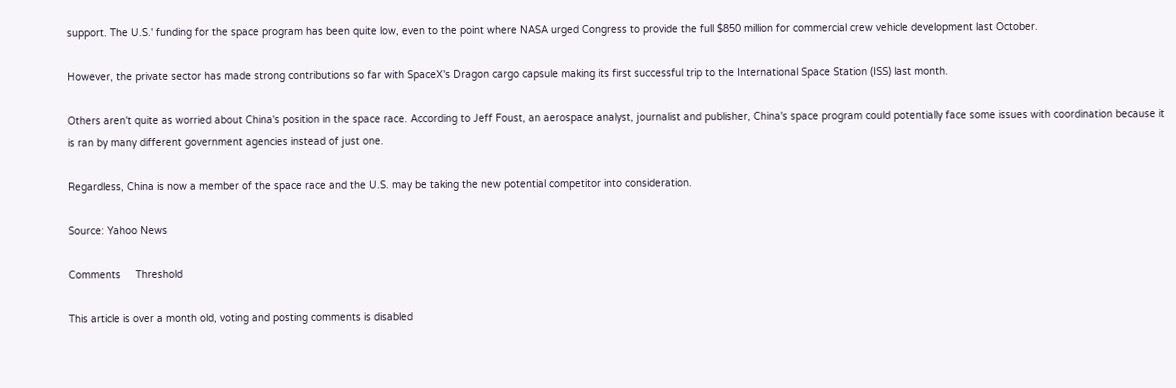support. The U.S.' funding for the space program has been quite low, even to the point where NASA urged Congress to provide the full $850 million for commercial crew vehicle development last October.

However, the private sector has made strong contributions so far with SpaceX's Dragon cargo capsule making its first successful trip to the International Space Station (ISS) last month.

Others aren't quite as worried about China's position in the space race. According to Jeff Foust, an aerospace analyst, journalist and publisher, China's space program could potentially face some issues with coordination because it is ran by many different government agencies instead of just one.

Regardless, China is now a member of the space race and the U.S. may be taking the new potential competitor into consideration.

Source: Yahoo News

Comments     Threshold

This article is over a month old, voting and posting comments is disabled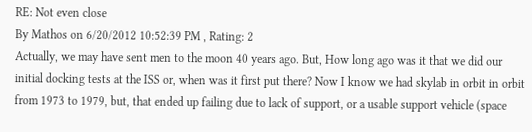RE: Not even close
By Mathos on 6/20/2012 10:52:39 PM , Rating: 2
Actually, we may have sent men to the moon 40 years ago. But, How long ago was it that we did our initial docking tests at the ISS or, when was it first put there? Now I know we had skylab in orbit in orbit from 1973 to 1979, but, that ended up failing due to lack of support, or a usable support vehicle (space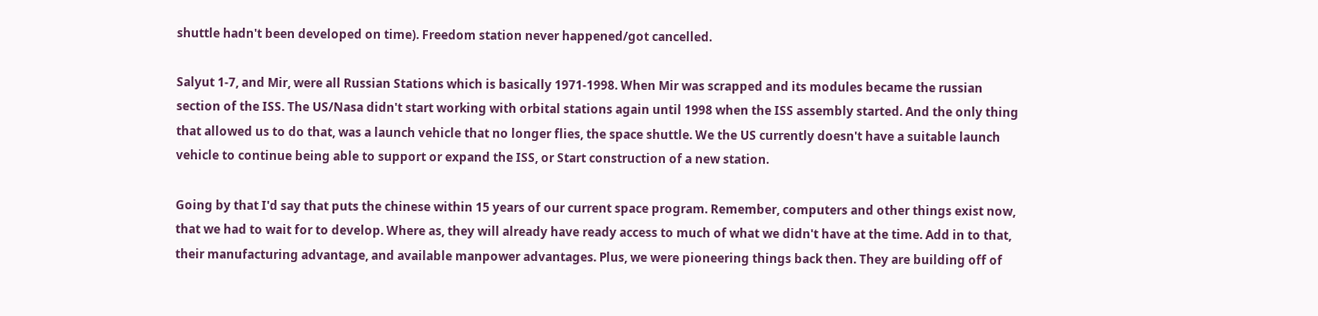shuttle hadn't been developed on time). Freedom station never happened/got cancelled.

Salyut 1-7, and Mir, were all Russian Stations which is basically 1971-1998. When Mir was scrapped and its modules became the russian section of the ISS. The US/Nasa didn't start working with orbital stations again until 1998 when the ISS assembly started. And the only thing that allowed us to do that, was a launch vehicle that no longer flies, the space shuttle. We the US currently doesn't have a suitable launch vehicle to continue being able to support or expand the ISS, or Start construction of a new station.

Going by that I'd say that puts the chinese within 15 years of our current space program. Remember, computers and other things exist now, that we had to wait for to develop. Where as, they will already have ready access to much of what we didn't have at the time. Add in to that, their manufacturing advantage, and available manpower advantages. Plus, we were pioneering things back then. They are building off of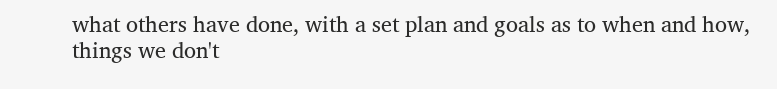what others have done, with a set plan and goals as to when and how, things we don't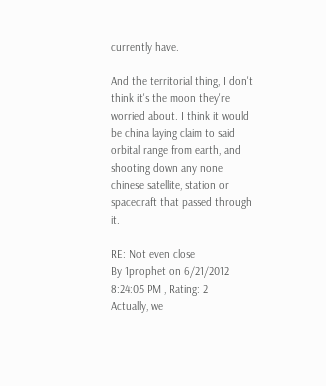currently have.

And the territorial thing, I don't think it's the moon they're worried about. I think it would be china laying claim to said orbital range from earth, and shooting down any none chinese satellite, station or spacecraft that passed through it.

RE: Not even close
By 1prophet on 6/21/2012 8:24:05 PM , Rating: 2
Actually, we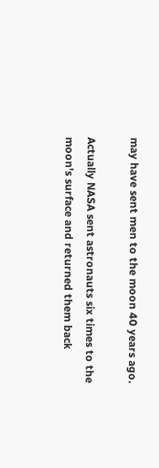may have sent men to the moon 40 years ago.

Actually NASA sent astronauts six times to the moon's surface and returned them back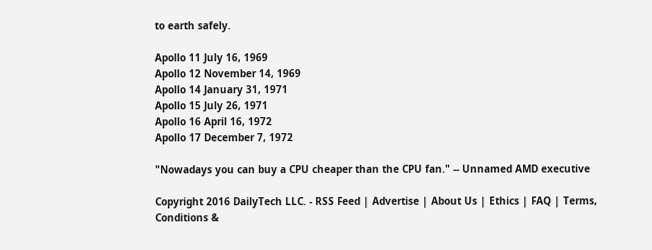to earth safely.

Apollo 11 July 16, 1969
Apollo 12 November 14, 1969
Apollo 14 January 31, 1971
Apollo 15 July 26, 1971
Apollo 16 April 16, 1972
Apollo 17 December 7, 1972

"Nowadays you can buy a CPU cheaper than the CPU fan." -- Unnamed AMD executive

Copyright 2016 DailyTech LLC. - RSS Feed | Advertise | About Us | Ethics | FAQ | Terms, Conditions &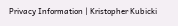Privacy Information | Kristopher Kubicki